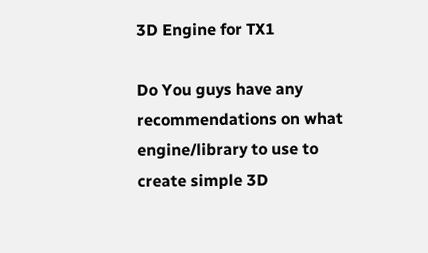3D Engine for TX1

Do You guys have any recommendations on what engine/library to use to create simple 3D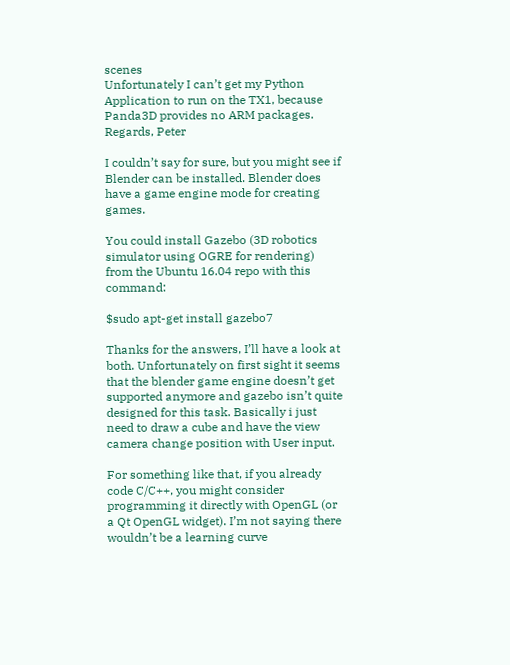scenes
Unfortunately I can’t get my Python Application to run on the TX1, because Panda3D provides no ARM packages.
Regards, Peter

I couldn’t say for sure, but you might see if Blender can be installed. Blender does have a game engine mode for creating games.

You could install Gazebo (3D robotics simulator using OGRE for rendering) from the Ubuntu 16.04 repo with this command:

$sudo apt-get install gazebo7

Thanks for the answers, I’ll have a look at both. Unfortunately on first sight it seems that the blender game engine doesn’t get supported anymore and gazebo isn’t quite designed for this task. Basically i just need to draw a cube and have the view camera change position with User input.

For something like that, if you already code C/C++, you might consider programming it directly with OpenGL (or a Qt OpenGL widget). I’m not saying there wouldn’t be a learning curve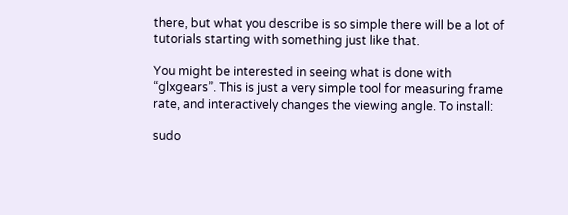there, but what you describe is so simple there will be a lot of tutorials starting with something just like that.

You might be interested in seeing what is done with “glxgears”. This is just a very simple tool for measuring frame rate, and interactively changes the viewing angle. To install:

sudo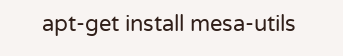apt-get install mesa-utils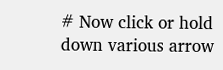# Now click or hold down various arrow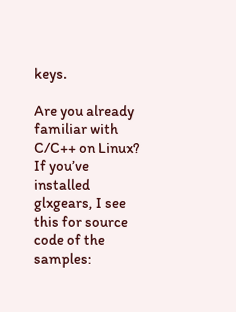keys.

Are you already familiar with C/C++ on Linux? If you’ve installed glxgears, I see this for source code of the samples: